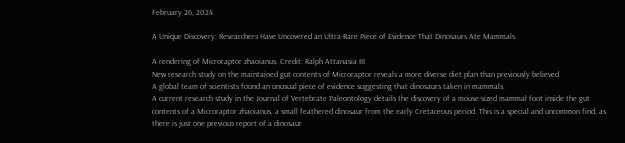February 26, 2024

A Unique Discovery: Researchers Have Uncovered an Ultra-Rare Piece of Evidence That Dinosaurs Ate Mammals

A rendering of Microraptor zhaoianus. Credit: Ralph Attanasia III
New research study on the maintained gut contents of Microraptor reveals a more diverse diet plan than previously believed.
A global team of scientists found an unusual piece of evidence suggesting that dinosaurs taken in mammals.
A current research study in the Journal of Vertebrate Paleontology details the discovery of a mouse-sized mammal foot inside the gut contents of a Microraptor zhaoianus, a small feathered dinosaur from the early Cretaceous period. This is a special and uncommon find, as there is just one previous report of a dinosaur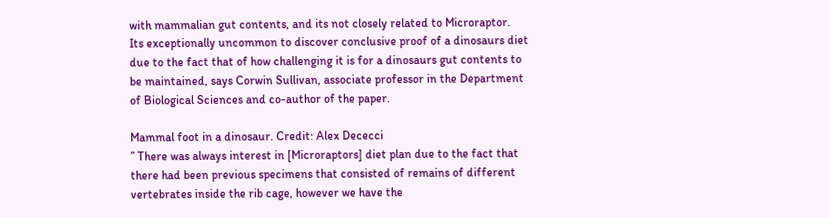with mammalian gut contents, and its not closely related to Microraptor.
Its exceptionally uncommon to discover conclusive proof of a dinosaurs diet due to the fact that of how challenging it is for a dinosaurs gut contents to be maintained, says Corwin Sullivan, associate professor in the Department of Biological Sciences and co-author of the paper.

Mammal foot in a dinosaur. Credit: Alex Dececci
” There was always interest in [Microraptors] diet plan due to the fact that there had been previous specimens that consisted of remains of different vertebrates inside the rib cage, however we have the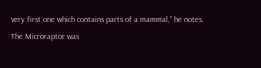very first one which contains parts of a mammal,” he notes.
The Microraptor was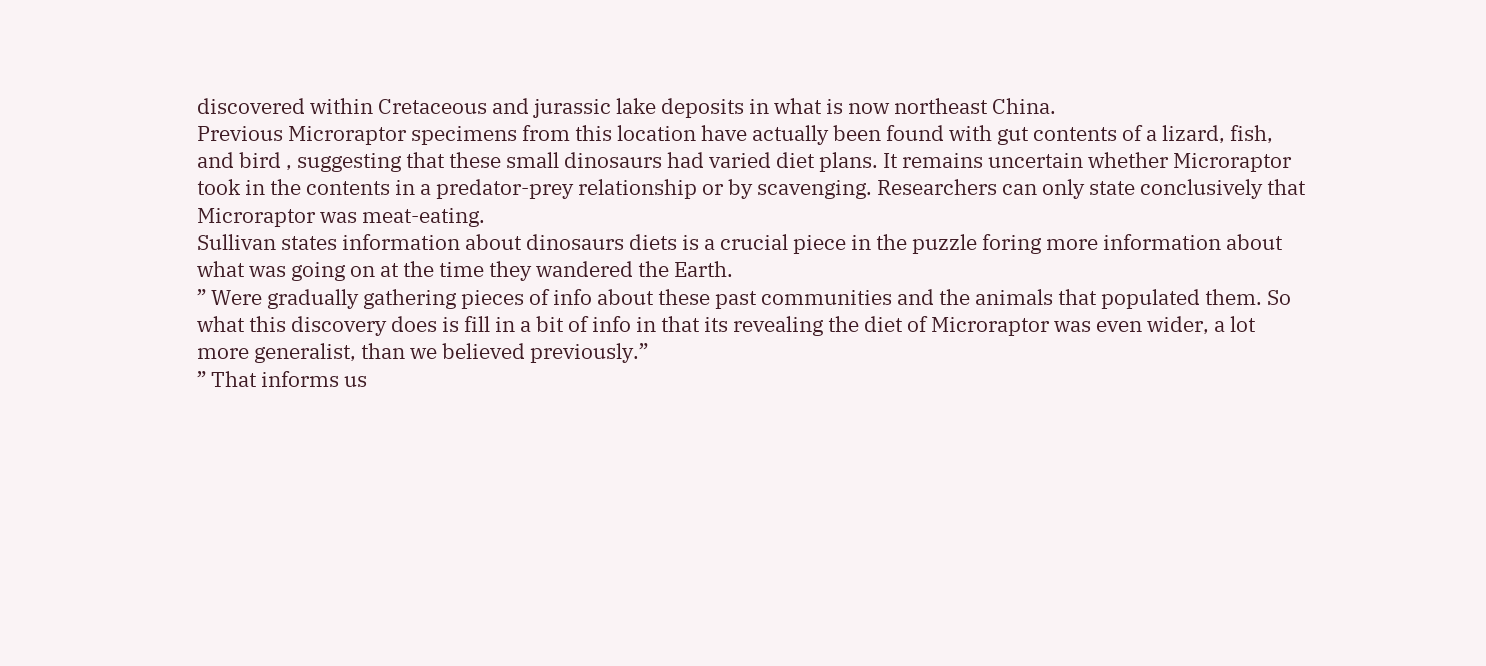discovered within Cretaceous and jurassic lake deposits in what is now northeast China.
Previous Microraptor specimens from this location have actually been found with gut contents of a lizard, fish, and bird , suggesting that these small dinosaurs had varied diet plans. It remains uncertain whether Microraptor took in the contents in a predator-prey relationship or by scavenging. Researchers can only state conclusively that Microraptor was meat-eating.
Sullivan states information about dinosaurs diets is a crucial piece in the puzzle foring more information about what was going on at the time they wandered the Earth.
” Were gradually gathering pieces of info about these past communities and the animals that populated them. So what this discovery does is fill in a bit of info in that its revealing the diet of Microraptor was even wider, a lot more generalist, than we believed previously.”
” That informs us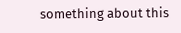something about this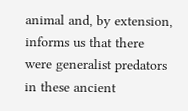animal and, by extension, informs us that there were generalist predators in these ancient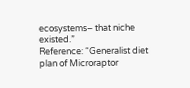ecosystems– that niche existed.”
Reference: “Generalist diet plan of Microraptor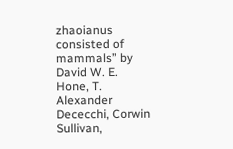zhaoianus consisted of mammals” by David W. E. Hone, T. Alexander Dececchi, Corwin Sullivan,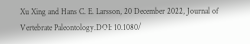Xu Xing and Hans C. E. Larsson, 20 December 2022, Journal of Vertebrate Paleontology.DOI: 10.1080/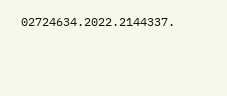02724634.2022.2144337.